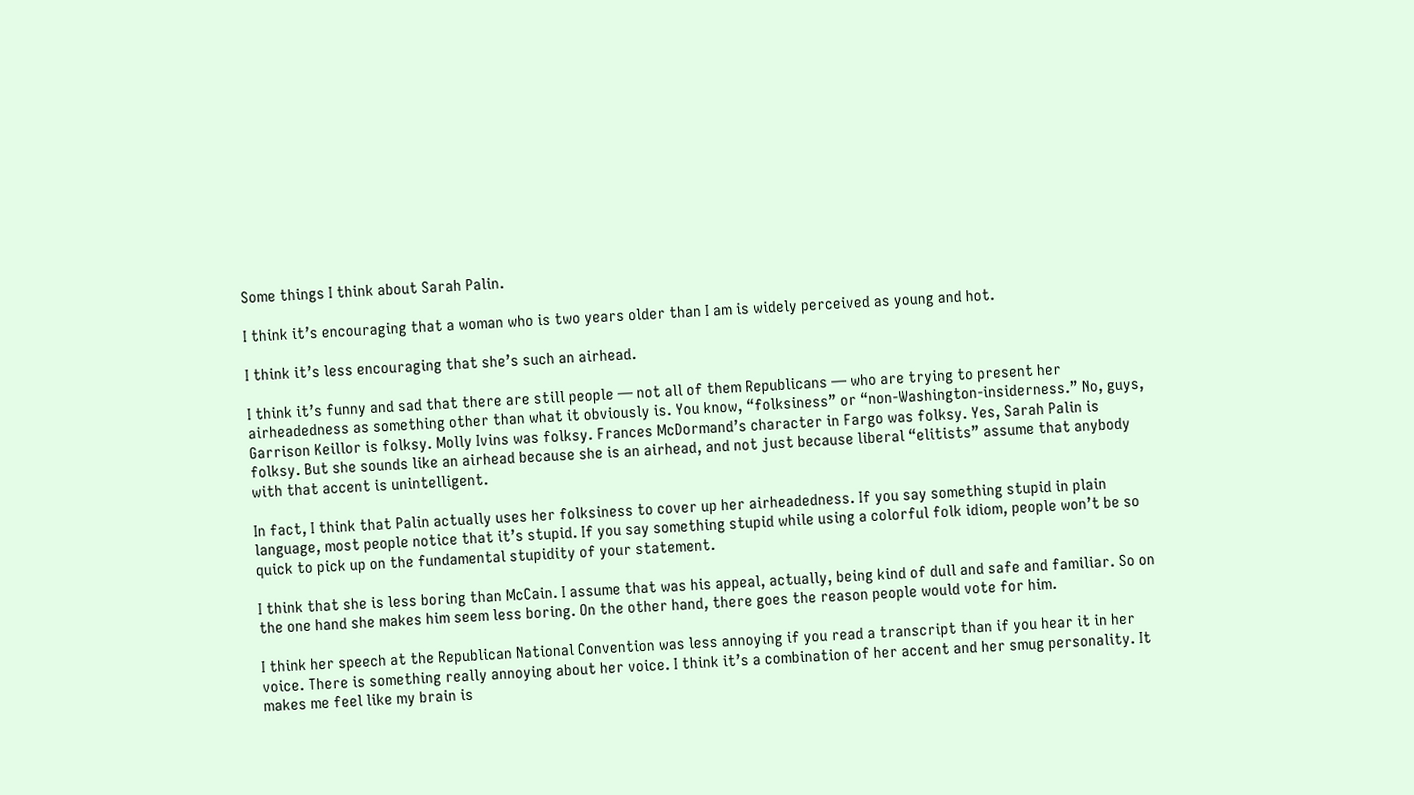Some things I think about Sarah Palin.

I think it’s encouraging that a woman who is two years older than I am is widely perceived as young and hot.

I think it’s less encouraging that she’s such an airhead.

I think it’s funny and sad that there are still people — not all of them Republicans — who are trying to present her airheadedness as something other than what it obviously is. You know, “folksiness” or “non-Washington-insiderness.” No, guys, Garrison Keillor is folksy. Molly Ivins was folksy. Frances McDormand’s character in Fargo was folksy. Yes, Sarah Palin is folksy. But she sounds like an airhead because she is an airhead, and not just because liberal “elitists” assume that anybody with that accent is unintelligent.

In fact, I think that Palin actually uses her folksiness to cover up her airheadedness. If you say something stupid in plain language, most people notice that it’s stupid. If you say something stupid while using a colorful folk idiom, people won’t be so quick to pick up on the fundamental stupidity of your statement.

I think that she is less boring than McCain. I assume that was his appeal, actually, being kind of dull and safe and familiar. So on the one hand she makes him seem less boring. On the other hand, there goes the reason people would vote for him.

I think her speech at the Republican National Convention was less annoying if you read a transcript than if you hear it in her voice. There is something really annoying about her voice. I think it’s a combination of her accent and her smug personality. It makes me feel like my brain is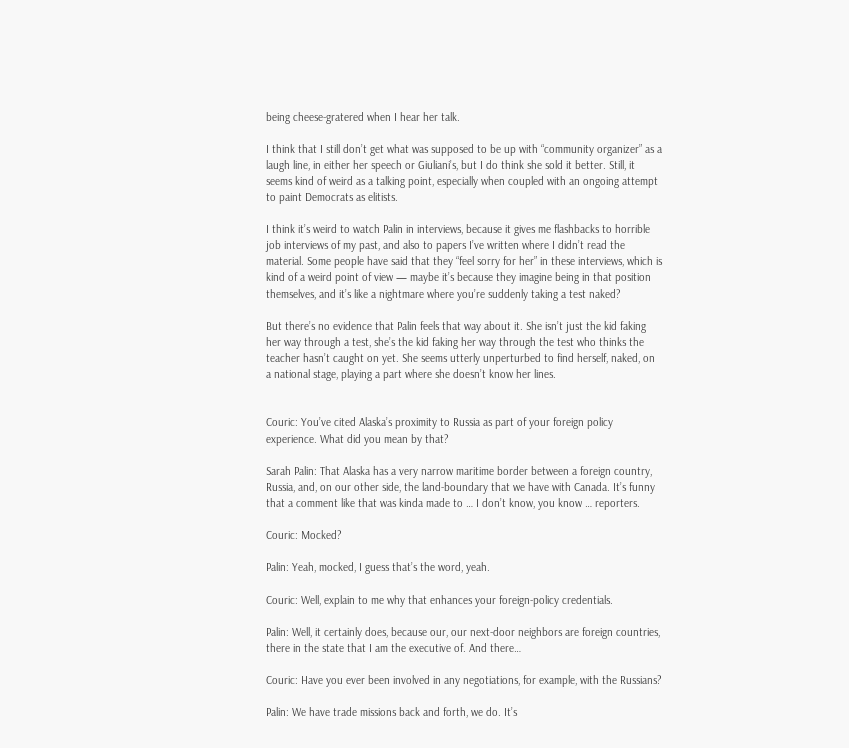being cheese-gratered when I hear her talk.

I think that I still don’t get what was supposed to be up with “community organizer” as a laugh line, in either her speech or Giuliani’s, but I do think she sold it better. Still, it seems kind of weird as a talking point, especially when coupled with an ongoing attempt to paint Democrats as elitists.

I think it’s weird to watch Palin in interviews, because it gives me flashbacks to horrible job interviews of my past, and also to papers I’ve written where I didn’t read the material. Some people have said that they “feel sorry for her” in these interviews, which is kind of a weird point of view — maybe it’s because they imagine being in that position themselves, and it’s like a nightmare where you’re suddenly taking a test naked?

But there’s no evidence that Palin feels that way about it. She isn’t just the kid faking her way through a test, she’s the kid faking her way through the test who thinks the teacher hasn’t caught on yet. She seems utterly unperturbed to find herself, naked, on a national stage, playing a part where she doesn’t know her lines.


Couric: You’ve cited Alaska’s proximity to Russia as part of your foreign policy experience. What did you mean by that?

Sarah Palin: That Alaska has a very narrow maritime border between a foreign country, Russia, and, on our other side, the land-boundary that we have with Canada. It’s funny that a comment like that was kinda made to … I don’t know, you know … reporters.

Couric: Mocked?

Palin: Yeah, mocked, I guess that’s the word, yeah.

Couric: Well, explain to me why that enhances your foreign-policy credentials.

Palin: Well, it certainly does, because our, our next-door neighbors are foreign countries, there in the state that I am the executive of. And there…

Couric: Have you ever been involved in any negotiations, for example, with the Russians?

Palin: We have trade missions back and forth, we do. It’s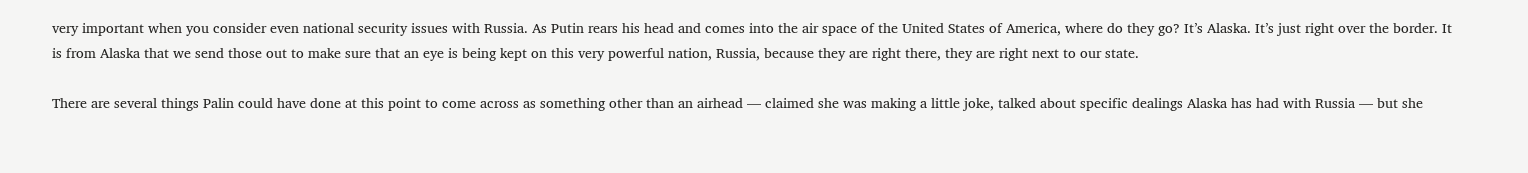very important when you consider even national security issues with Russia. As Putin rears his head and comes into the air space of the United States of America, where do they go? It’s Alaska. It’s just right over the border. It is from Alaska that we send those out to make sure that an eye is being kept on this very powerful nation, Russia, because they are right there, they are right next to our state.

There are several things Palin could have done at this point to come across as something other than an airhead — claimed she was making a little joke, talked about specific dealings Alaska has had with Russia — but she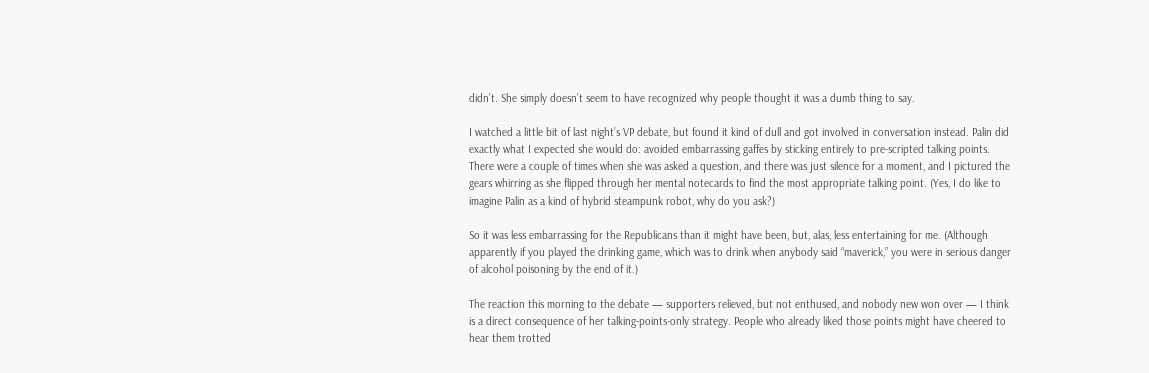didn’t. She simply doesn’t seem to have recognized why people thought it was a dumb thing to say.

I watched a little bit of last night’s VP debate, but found it kind of dull and got involved in conversation instead. Palin did exactly what I expected she would do: avoided embarrassing gaffes by sticking entirely to pre-scripted talking points. There were a couple of times when she was asked a question, and there was just silence for a moment, and I pictured the gears whirring as she flipped through her mental notecards to find the most appropriate talking point. (Yes, I do like to imagine Palin as a kind of hybrid steampunk robot, why do you ask?)

So it was less embarrassing for the Republicans than it might have been, but, alas, less entertaining for me. (Although apparently if you played the drinking game, which was to drink when anybody said “maverick,” you were in serious danger of alcohol poisoning by the end of it.)

The reaction this morning to the debate — supporters relieved, but not enthused, and nobody new won over — I think is a direct consequence of her talking-points-only strategy. People who already liked those points might have cheered to hear them trotted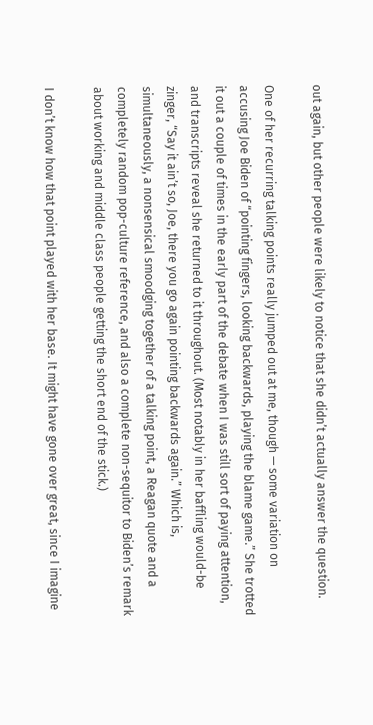out again, but other people were likely to notice that she didn’t actually answer the question.

One of her recurring talking points really jumped out at me, though — some variation on accusing Joe Biden of “pointing fingers, looking backwards, playing the blame game.” She trotted it out a couple of times in the early part of the debate when I was still sort of paying attention, and transcripts reveal she returned to it throughout. (Most notably in her baffling would-be zinger, “Say it ain’t so, Joe, there you go again pointing backwards again.” Which is, simultaneously, a nonsensical smoodging together of a talking point, a Reagan quote and a completely random pop-culture reference, and also a complete non-sequitor to Biden’s remark about working and middle class people getting the short end of the stick.)

I don’t know how that point played with her base. It might have gone over great, since I imagine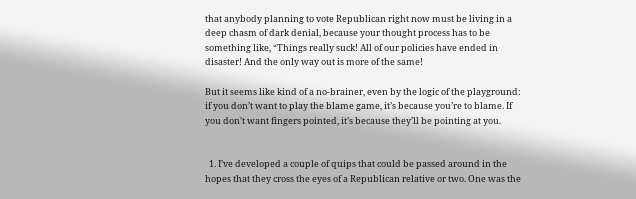that anybody planning to vote Republican right now must be living in a deep chasm of dark denial, because your thought process has to be something like, “Things really suck! All of our policies have ended in disaster! And the only way out is more of the same!

But it seems like kind of a no-brainer, even by the logic of the playground: if you don’t want to play the blame game, it’s because you’re to blame. If you don’t want fingers pointed, it’s because they’ll be pointing at you.


  1. I’ve developed a couple of quips that could be passed around in the hopes that they cross the eyes of a Republican relative or two. One was the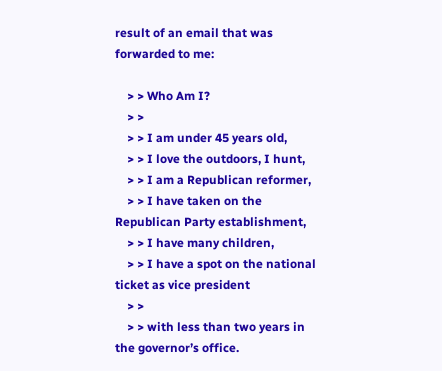result of an email that was forwarded to me:

    > > Who Am I?
    > >
    > > I am under 45 years old,
    > > I love the outdoors, I hunt,
    > > I am a Republican reformer,
    > > I have taken on the Republican Party establishment,
    > > I have many children,
    > > I have a spot on the national ticket as vice president
    > >
    > > with less than two years in the governor’s office.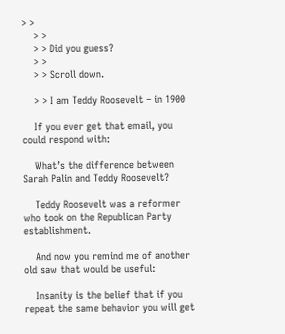> >
    > >
    > > Did you guess?
    > >
    > > Scroll down.

    > > I am Teddy Roosevelt – in 1900

    If you ever get that email, you could respond with:

    What’s the difference between Sarah Palin and Teddy Roosevelt?

    Teddy Roosevelt was a reformer who took on the Republican Party establishment.

    And now you remind me of another old saw that would be useful:

    Insanity is the belief that if you repeat the same behavior you will get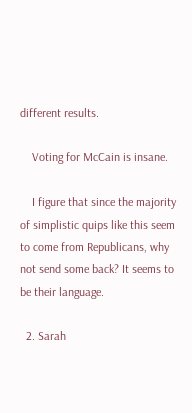different results.

    Voting for McCain is insane.

    I figure that since the majority of simplistic quips like this seem to come from Republicans, why not send some back? It seems to be their language.

  2. Sarah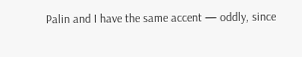Palin and I have the same accent — oddly, since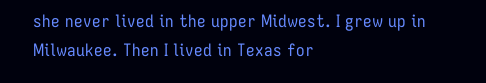she never lived in the upper Midwest. I grew up in Milwaukee. Then I lived in Texas for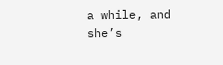a while, and she’s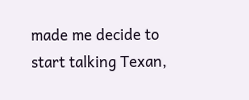made me decide to start talking Texan,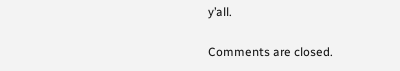y’all.

Comments are closed.